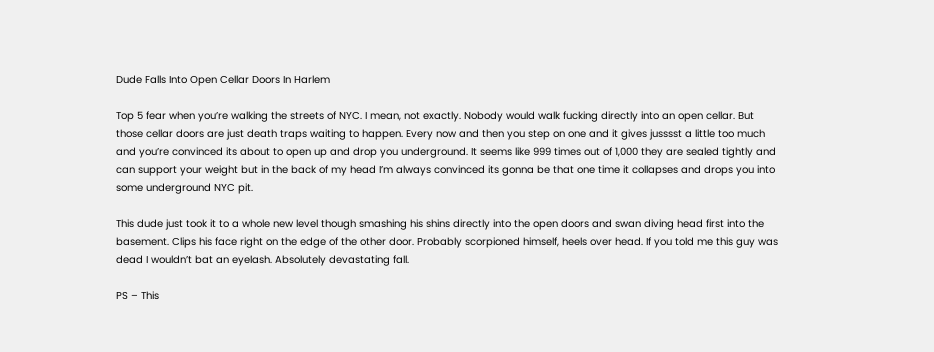Dude Falls Into Open Cellar Doors In Harlem

Top 5 fear when you’re walking the streets of NYC. I mean, not exactly. Nobody would walk fucking directly into an open cellar. But those cellar doors are just death traps waiting to happen. Every now and then you step on one and it gives jusssst a little too much and you’re convinced its about to open up and drop you underground. It seems like 999 times out of 1,000 they are sealed tightly and can support your weight but in the back of my head I’m always convinced its gonna be that one time it collapses and drops you into some underground NYC pit.

This dude just took it to a whole new level though smashing his shins directly into the open doors and swan diving head first into the basement. Clips his face right on the edge of the other door. Probably scorpioned himself, heels over head. If you told me this guy was dead I wouldn’t bat an eyelash. Absolutely devastating fall.

PS – This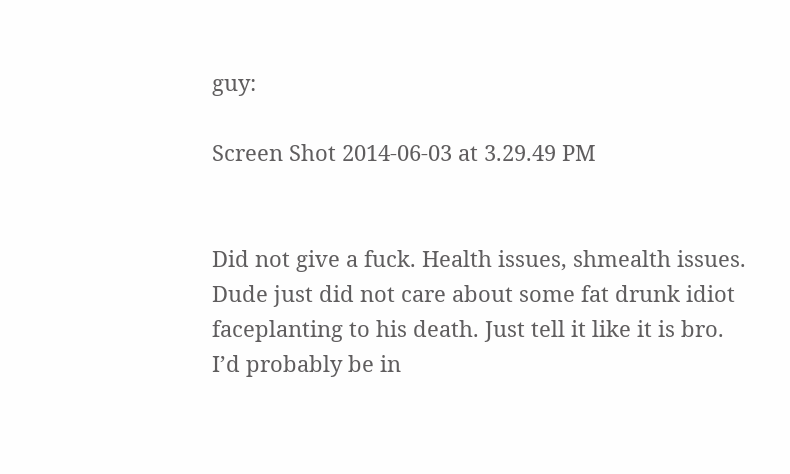guy:

Screen Shot 2014-06-03 at 3.29.49 PM


Did not give a fuck. Health issues, shmealth issues. Dude just did not care about some fat drunk idiot faceplanting to his death. Just tell it like it is bro. I’d probably be in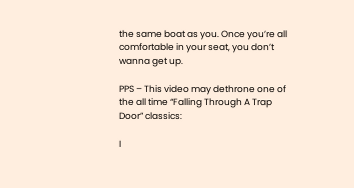the same boat as you. Once you’re all comfortable in your seat, you don’t wanna get up.

PPS – This video may dethrone one of the all time “Falling Through A Trap Door” classics:

I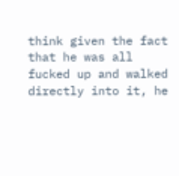think given the fact that he was all fucked up and walked directly into it, he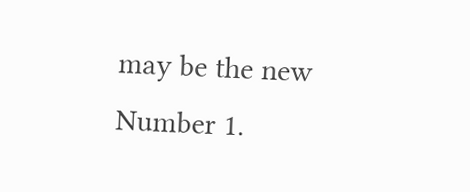may be the new Number 1.